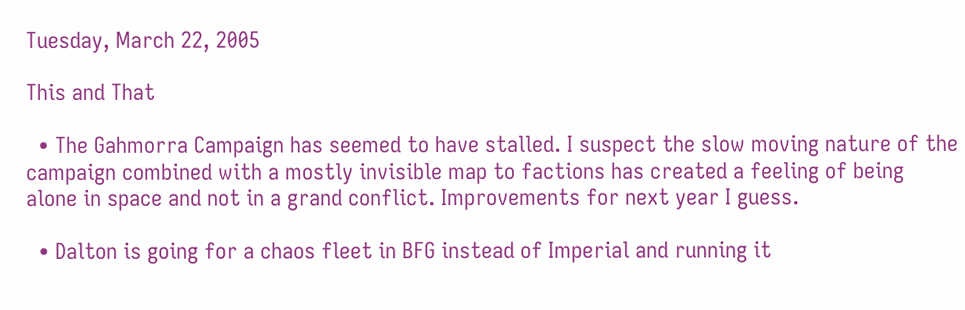Tuesday, March 22, 2005

This and That

  • The Gahmorra Campaign has seemed to have stalled. I suspect the slow moving nature of the campaign combined with a mostly invisible map to factions has created a feeling of being alone in space and not in a grand conflict. Improvements for next year I guess.

  • Dalton is going for a chaos fleet in BFG instead of Imperial and running it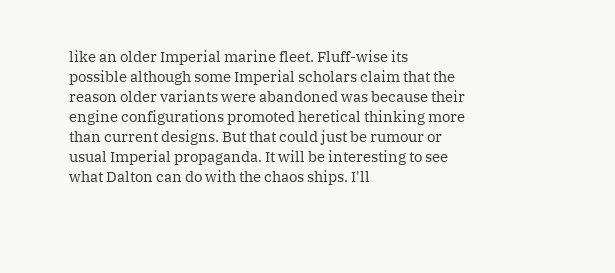like an older Imperial marine fleet. Fluff-wise its possible although some Imperial scholars claim that the reason older variants were abandoned was because their engine configurations promoted heretical thinking more than current designs. But that could just be rumour or usual Imperial propaganda. It will be interesting to see what Dalton can do with the chaos ships. I'll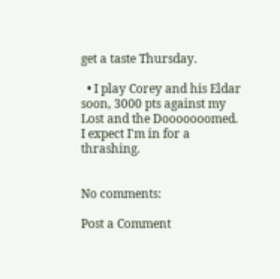get a taste Thursday.

  • I play Corey and his Eldar soon, 3000 pts against my Lost and the Dooooooomed. I expect I'm in for a thrashing.


No comments:

Post a Comment